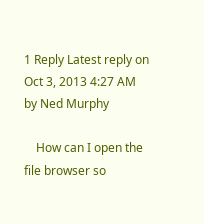1 Reply Latest reply on Oct 3, 2013 4:27 AM by Ned Murphy

    How can I open the file browser so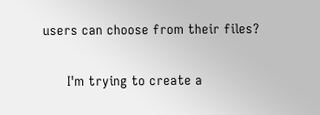users can choose from their files?


      I'm trying to create a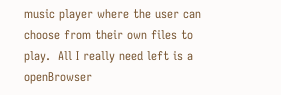music player where the user can choose from their own files to play.  All I really need left is a openBrowser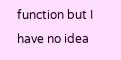function but I have no idea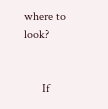where to look?


      If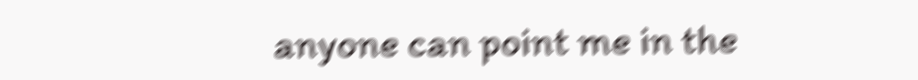anyone can point me in the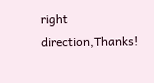right direction,Thanks!